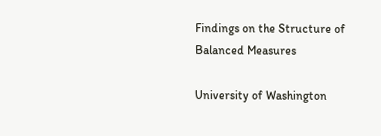Findings on the Structure of Balanced Measures

University of Washington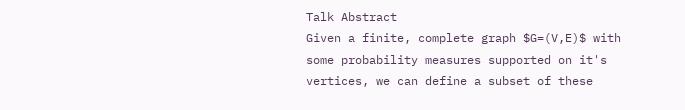Talk Abstract
Given a finite, complete graph $G=(V,E)$ with some probability measures supported on it's vertices, we can define a subset of these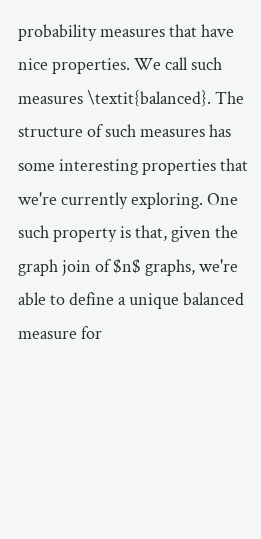probability measures that have nice properties. We call such measures \textit{balanced}. The structure of such measures has some interesting properties that we're currently exploring. One such property is that, given the graph join of $n$ graphs, we're able to define a unique balanced measure for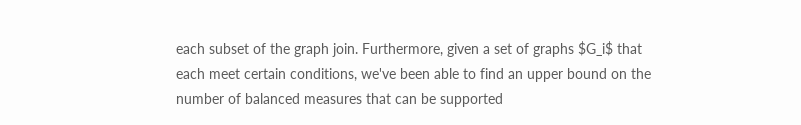each subset of the graph join. Furthermore, given a set of graphs $G_i$ that each meet certain conditions, we've been able to find an upper bound on the number of balanced measures that can be supported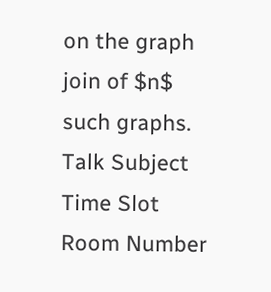on the graph join of $n$ such graphs.
Talk Subject
Time Slot
Room Number